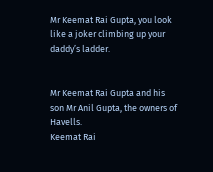Mr Keemat Rai Gupta, you look like a joker climbing up your daddy’s ladder.


Mr Keemat Rai Gupta and his son Mr Anil Gupta, the owners of Havells.
Keemat Rai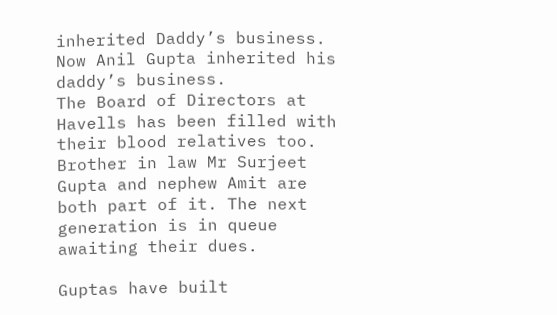inherited Daddy’s business.
Now Anil Gupta inherited his daddy’s business.
The Board of Directors at Havells has been filled with their blood relatives too. Brother in law Mr Surjeet Gupta and nephew Amit are both part of it. The next generation is in queue awaiting their dues.

Guptas have built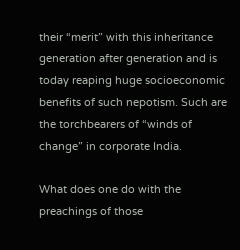their “merit” with this inheritance generation after generation and is today reaping huge socioeconomic benefits of such nepotism. Such are the torchbearers of “winds of change” in corporate India.

What does one do with the preachings of those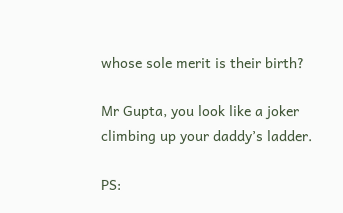whose sole merit is their birth?

Mr Gupta, you look like a joker climbing up your daddy’s ladder.

PS: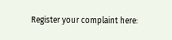Register your complaint here: